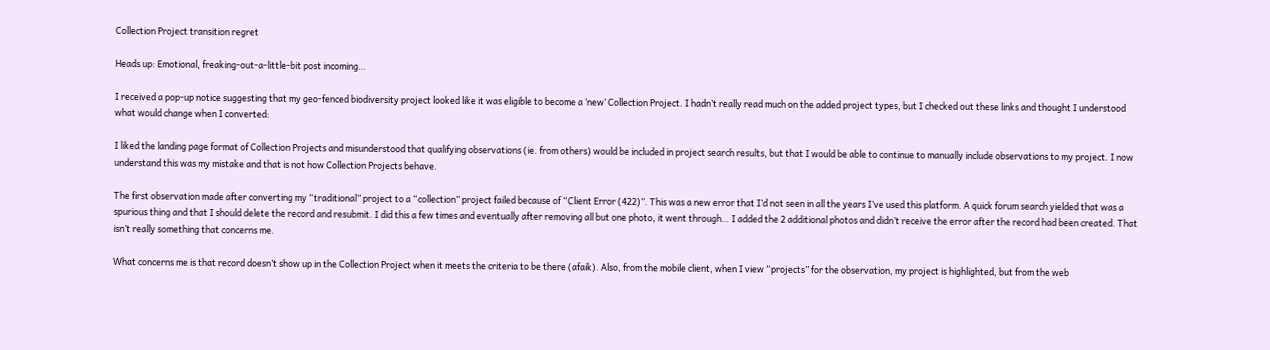Collection Project transition regret

Heads up: Emotional, freaking-out-a-little-bit post incoming…

I received a pop-up notice suggesting that my geo-fenced biodiversity project looked like it was eligible to become a ‘new’ Collection Project. I hadn’t really read much on the added project types, but I checked out these links and thought I understood what would change when I converted:

I liked the landing page format of Collection Projects and misunderstood that qualifying observations (ie. from others) would be included in project search results, but that I would be able to continue to manually include observations to my project. I now understand this was my mistake and that is not how Collection Projects behave.

The first observation made after converting my “traditional” project to a “collection” project failed because of “Client Error (422)”. This was a new error that I’d not seen in all the years I’ve used this platform. A quick forum search yielded that was a spurious thing and that I should delete the record and resubmit. I did this a few times and eventually after removing all but one photo, it went through… I added the 2 additional photos and didn’t receive the error after the record had been created. That isn’t really something that concerns me.

What concerns me is that record doesn’t show up in the Collection Project when it meets the criteria to be there (afaik). Also, from the mobile client, when I view “projects” for the observation, my project is highlighted, but from the web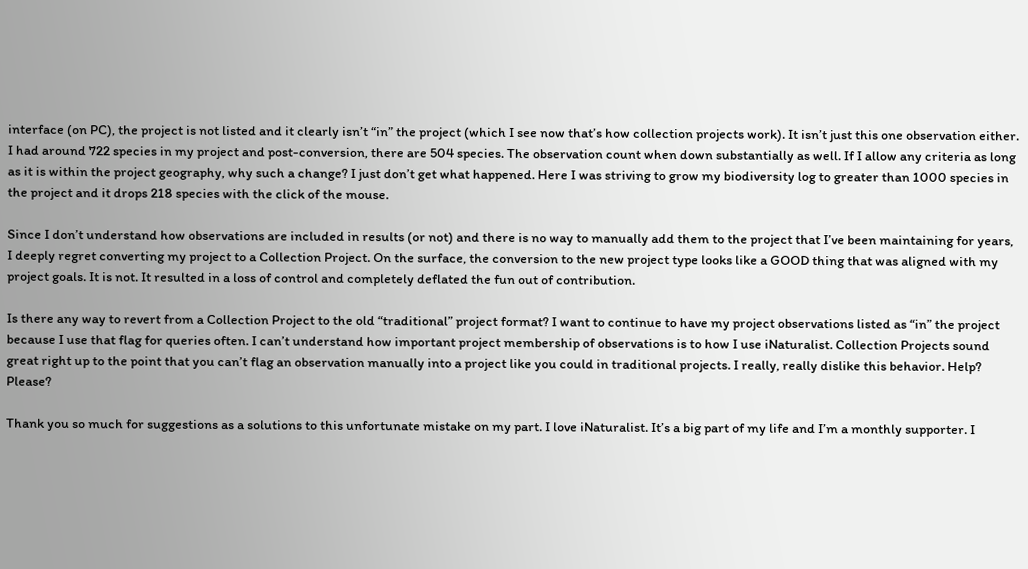interface (on PC), the project is not listed and it clearly isn’t “in” the project (which I see now that’s how collection projects work). It isn’t just this one observation either. I had around 722 species in my project and post-conversion, there are 504 species. The observation count when down substantially as well. If I allow any criteria as long as it is within the project geography, why such a change? I just don’t get what happened. Here I was striving to grow my biodiversity log to greater than 1000 species in the project and it drops 218 species with the click of the mouse.

Since I don’t understand how observations are included in results (or not) and there is no way to manually add them to the project that I’ve been maintaining for years, I deeply regret converting my project to a Collection Project. On the surface, the conversion to the new project type looks like a GOOD thing that was aligned with my project goals. It is not. It resulted in a loss of control and completely deflated the fun out of contribution.

Is there any way to revert from a Collection Project to the old “traditional” project format? I want to continue to have my project observations listed as “in” the project because I use that flag for queries often. I can’t understand how important project membership of observations is to how I use iNaturalist. Collection Projects sound great right up to the point that you can’t flag an observation manually into a project like you could in traditional projects. I really, really dislike this behavior. Help? Please?

Thank you so much for suggestions as a solutions to this unfortunate mistake on my part. I love iNaturalist. It’s a big part of my life and I’m a monthly supporter. I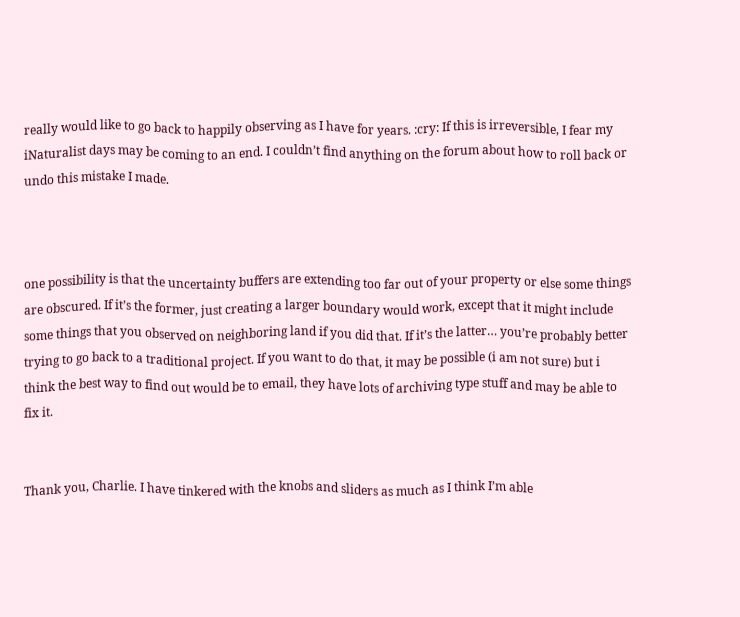really would like to go back to happily observing as I have for years. :cry: If this is irreversible, I fear my iNaturalist days may be coming to an end. I couldn’t find anything on the forum about how to roll back or undo this mistake I made.



one possibility is that the uncertainty buffers are extending too far out of your property or else some things are obscured. If it’s the former, just creating a larger boundary would work, except that it might include some things that you observed on neighboring land if you did that. If it’s the latter… you’re probably better trying to go back to a traditional project. If you want to do that, it may be possible (i am not sure) but i think the best way to find out would be to email, they have lots of archiving type stuff and may be able to fix it.


Thank you, Charlie. I have tinkered with the knobs and sliders as much as I think I’m able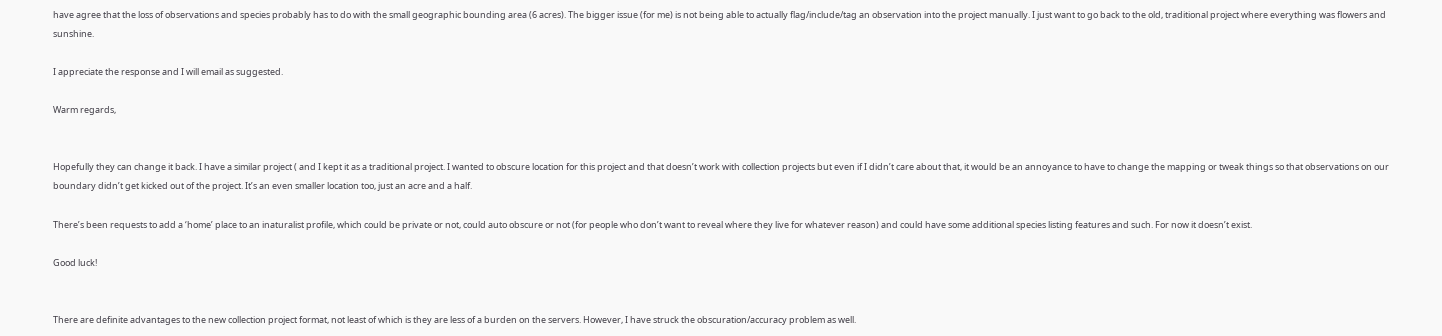have agree that the loss of observations and species probably has to do with the small geographic bounding area (6 acres). The bigger issue (for me) is not being able to actually flag/include/tag an observation into the project manually. I just want to go back to the old, traditional project where everything was flowers and sunshine.

I appreciate the response and I will email as suggested.

Warm regards,


Hopefully they can change it back. I have a similar project ( and I kept it as a traditional project. I wanted to obscure location for this project and that doesn’t work with collection projects but even if I didn’t care about that, it would be an annoyance to have to change the mapping or tweak things so that observations on our boundary didn’t get kicked out of the project. It’s an even smaller location too, just an acre and a half.

There’s been requests to add a ‘home’ place to an inaturalist profile, which could be private or not, could auto obscure or not (for people who don’t want to reveal where they live for whatever reason) and could have some additional species listing features and such. For now it doesn’t exist.

Good luck!


There are definite advantages to the new collection project format, not least of which is they are less of a burden on the servers. However, I have struck the obscuration/accuracy problem as well.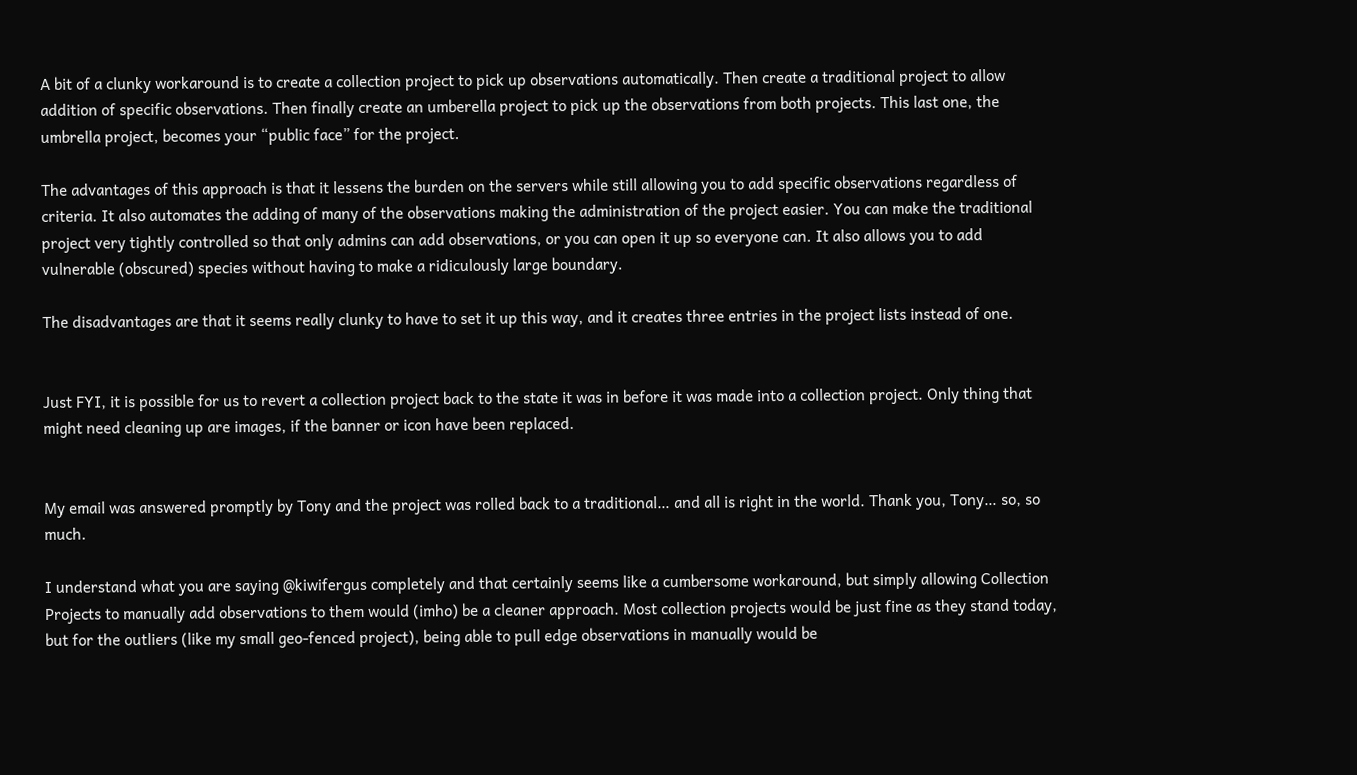A bit of a clunky workaround is to create a collection project to pick up observations automatically. Then create a traditional project to allow addition of specific observations. Then finally create an umberella project to pick up the observations from both projects. This last one, the umbrella project, becomes your “public face” for the project.

The advantages of this approach is that it lessens the burden on the servers while still allowing you to add specific observations regardless of criteria. It also automates the adding of many of the observations making the administration of the project easier. You can make the traditional project very tightly controlled so that only admins can add observations, or you can open it up so everyone can. It also allows you to add vulnerable (obscured) species without having to make a ridiculously large boundary.

The disadvantages are that it seems really clunky to have to set it up this way, and it creates three entries in the project lists instead of one.


Just FYI, it is possible for us to revert a collection project back to the state it was in before it was made into a collection project. Only thing that might need cleaning up are images, if the banner or icon have been replaced.


My email was answered promptly by Tony and the project was rolled back to a traditional… and all is right in the world. Thank you, Tony… so, so much.

I understand what you are saying @kiwifergus completely and that certainly seems like a cumbersome workaround, but simply allowing Collection Projects to manually add observations to them would (imho) be a cleaner approach. Most collection projects would be just fine as they stand today, but for the outliers (like my small geo-fenced project), being able to pull edge observations in manually would be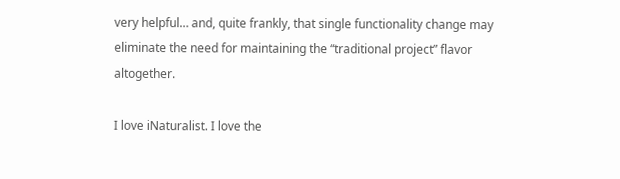very helpful… and, quite frankly, that single functionality change may eliminate the need for maintaining the “traditional project” flavor altogether.

I love iNaturalist. I love the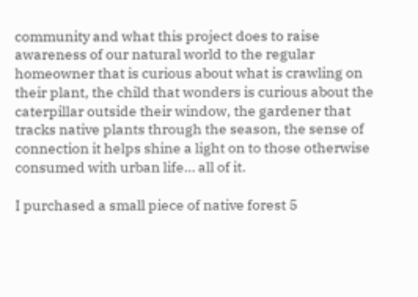community and what this project does to raise awareness of our natural world to the regular homeowner that is curious about what is crawling on their plant, the child that wonders is curious about the caterpillar outside their window, the gardener that tracks native plants through the season, the sense of connection it helps shine a light on to those otherwise consumed with urban life… all of it.

I purchased a small piece of native forest 5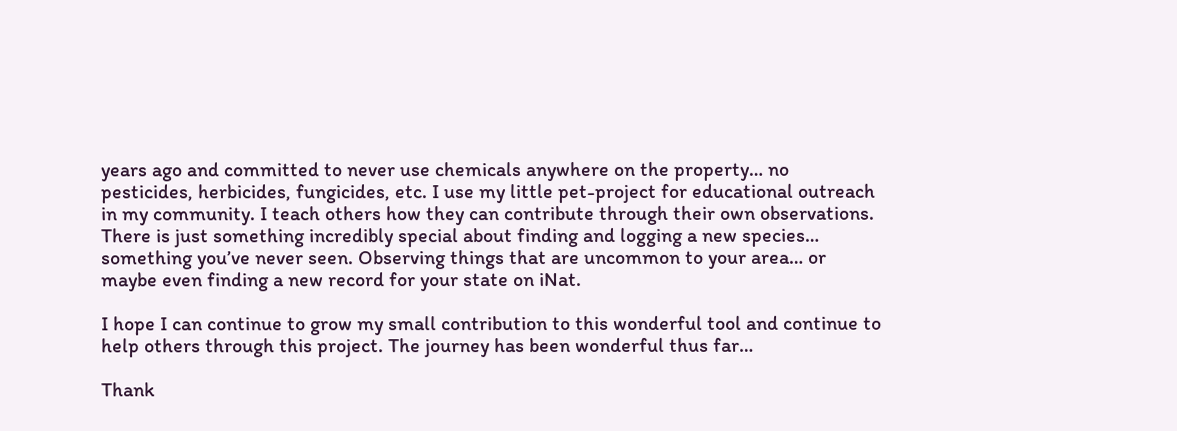years ago and committed to never use chemicals anywhere on the property… no pesticides, herbicides, fungicides, etc. I use my little pet-project for educational outreach in my community. I teach others how they can contribute through their own observations. There is just something incredibly special about finding and logging a new species… something you’ve never seen. Observing things that are uncommon to your area… or maybe even finding a new record for your state on iNat.

I hope I can continue to grow my small contribution to this wonderful tool and continue to help others through this project. The journey has been wonderful thus far…

Thank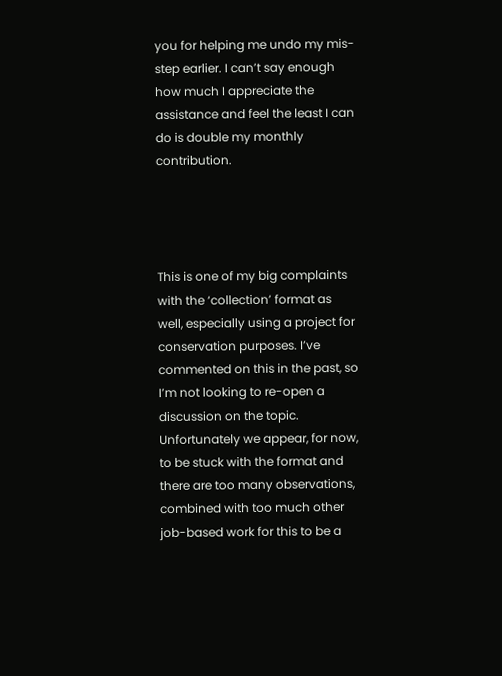you for helping me undo my mis-step earlier. I can’t say enough how much I appreciate the assistance and feel the least I can do is double my monthly contribution.




This is one of my big complaints with the ‘collection’ format as well, especially using a project for conservation purposes. I’ve commented on this in the past, so I’m not looking to re-open a discussion on the topic. Unfortunately we appear, for now, to be stuck with the format and there are too many observations, combined with too much other job-based work for this to be a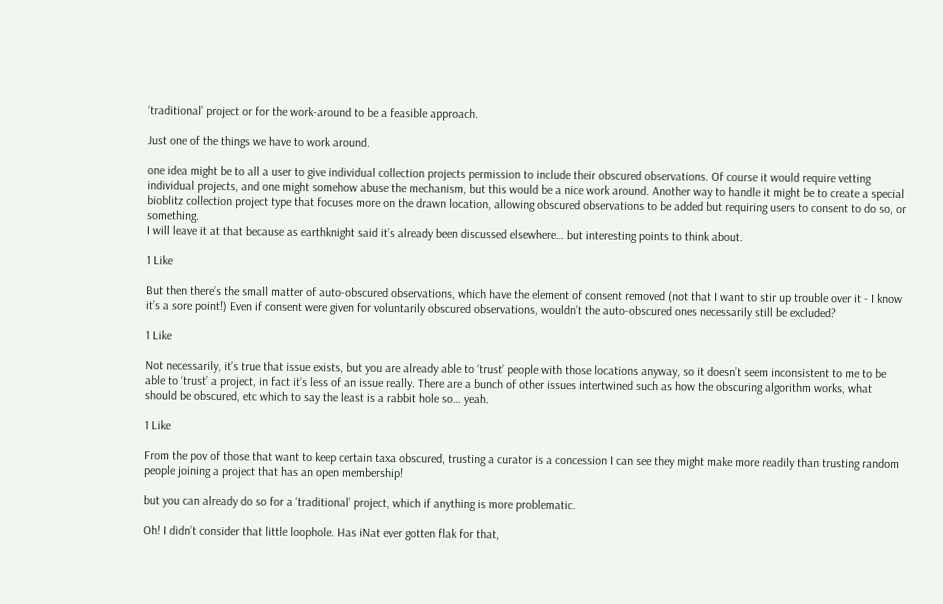‘traditional’ project or for the work-around to be a feasible approach.

Just one of the things we have to work around.

one idea might be to all a user to give individual collection projects permission to include their obscured observations. Of course it would require vetting individual projects, and one might somehow abuse the mechanism, but this would be a nice work around. Another way to handle it might be to create a special bioblitz collection project type that focuses more on the drawn location, allowing obscured observations to be added but requiring users to consent to do so, or something.
I will leave it at that because as earthknight said it’s already been discussed elsewhere… but interesting points to think about.

1 Like

But then there’s the small matter of auto-obscured observations, which have the element of consent removed (not that I want to stir up trouble over it - I know it’s a sore point!) Even if consent were given for voluntarily obscured observations, wouldn’t the auto-obscured ones necessarily still be excluded?

1 Like

Not necessarily, it’s true that issue exists, but you are already able to ‘trust’ people with those locations anyway, so it doesn’t seem inconsistent to me to be able to ‘trust’ a project, in fact it’s less of an issue really. There are a bunch of other issues intertwined such as how the obscuring algorithm works, what should be obscured, etc which to say the least is a rabbit hole so… yeah.

1 Like

From the pov of those that want to keep certain taxa obscured, trusting a curator is a concession I can see they might make more readily than trusting random people joining a project that has an open membership!

but you can already do so for a ‘traditional’ project, which if anything is more problematic.

Oh! I didn’t consider that little loophole. Has iNat ever gotten flak for that,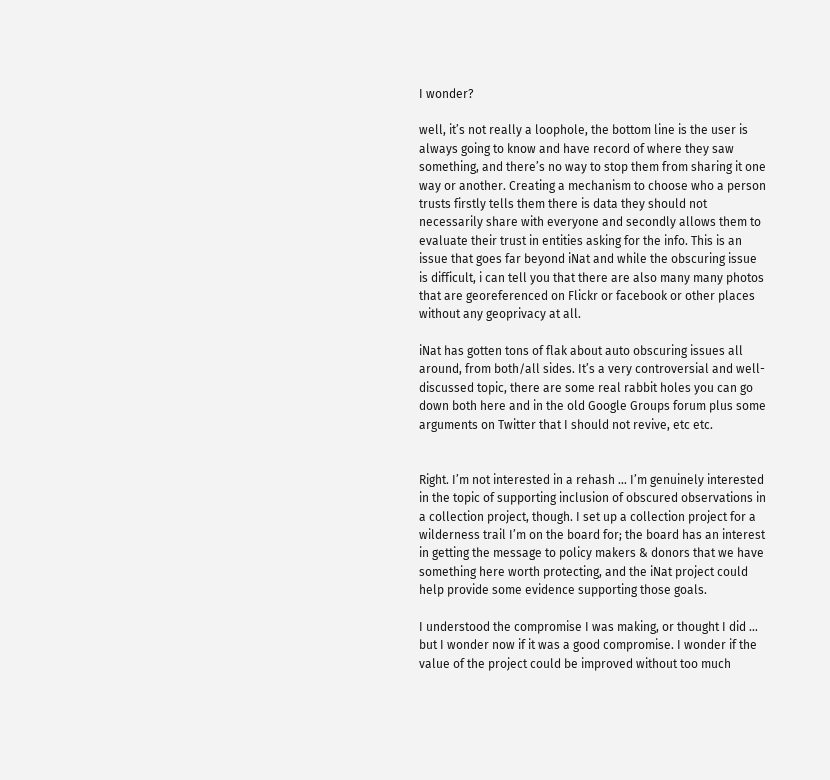I wonder?

well, it’s not really a loophole, the bottom line is the user is always going to know and have record of where they saw something, and there’s no way to stop them from sharing it one way or another. Creating a mechanism to choose who a person trusts firstly tells them there is data they should not necessarily share with everyone and secondly allows them to evaluate their trust in entities asking for the info. This is an issue that goes far beyond iNat and while the obscuring issue is difficult, i can tell you that there are also many many photos that are georeferenced on Flickr or facebook or other places without any geoprivacy at all.

iNat has gotten tons of flak about auto obscuring issues all around, from both/all sides. It’s a very controversial and well-discussed topic, there are some real rabbit holes you can go down both here and in the old Google Groups forum plus some arguments on Twitter that I should not revive, etc etc.


Right. I’m not interested in a rehash … I’m genuinely interested in the topic of supporting inclusion of obscured observations in a collection project, though. I set up a collection project for a wilderness trail I’m on the board for; the board has an interest in getting the message to policy makers & donors that we have something here worth protecting, and the iNat project could help provide some evidence supporting those goals.

I understood the compromise I was making, or thought I did … but I wonder now if it was a good compromise. I wonder if the value of the project could be improved without too much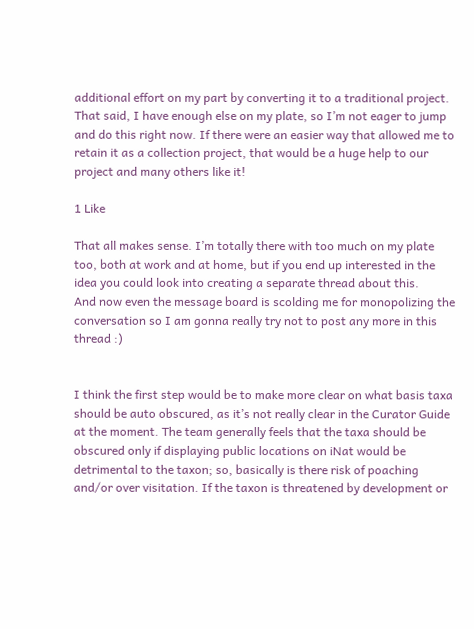additional effort on my part by converting it to a traditional project. That said, I have enough else on my plate, so I’m not eager to jump and do this right now. If there were an easier way that allowed me to retain it as a collection project, that would be a huge help to our project and many others like it!

1 Like

That all makes sense. I’m totally there with too much on my plate too, both at work and at home, but if you end up interested in the idea you could look into creating a separate thread about this.
And now even the message board is scolding me for monopolizing the conversation so I am gonna really try not to post any more in this thread :)


I think the first step would be to make more clear on what basis taxa should be auto obscured, as it’s not really clear in the Curator Guide at the moment. The team generally feels that the taxa should be obscured only if displaying public locations on iNat would be detrimental to the taxon; so, basically is there risk of poaching and/or over visitation. If the taxon is threatened by development or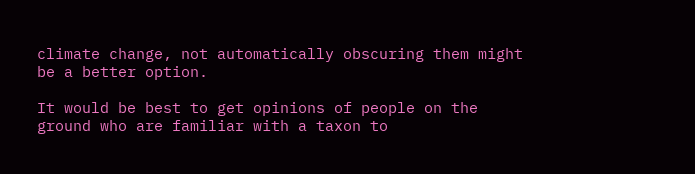climate change, not automatically obscuring them might be a better option.

It would be best to get opinions of people on the ground who are familiar with a taxon to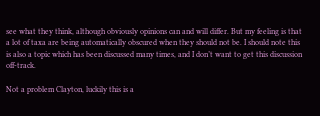see what they think, although obviously opinions can and will differ. But my feeling is that a lot of taxa are being automatically obscured when they should not be. I should note this is also a topic which has been discussed many times, and I don’t want to get this discussion off-track.

Not a problem Clayton, luckily this is a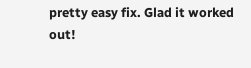pretty easy fix. Glad it worked out!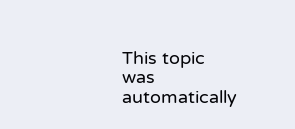This topic was automatically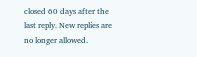closed 60 days after the last reply. New replies are no longer allowed.